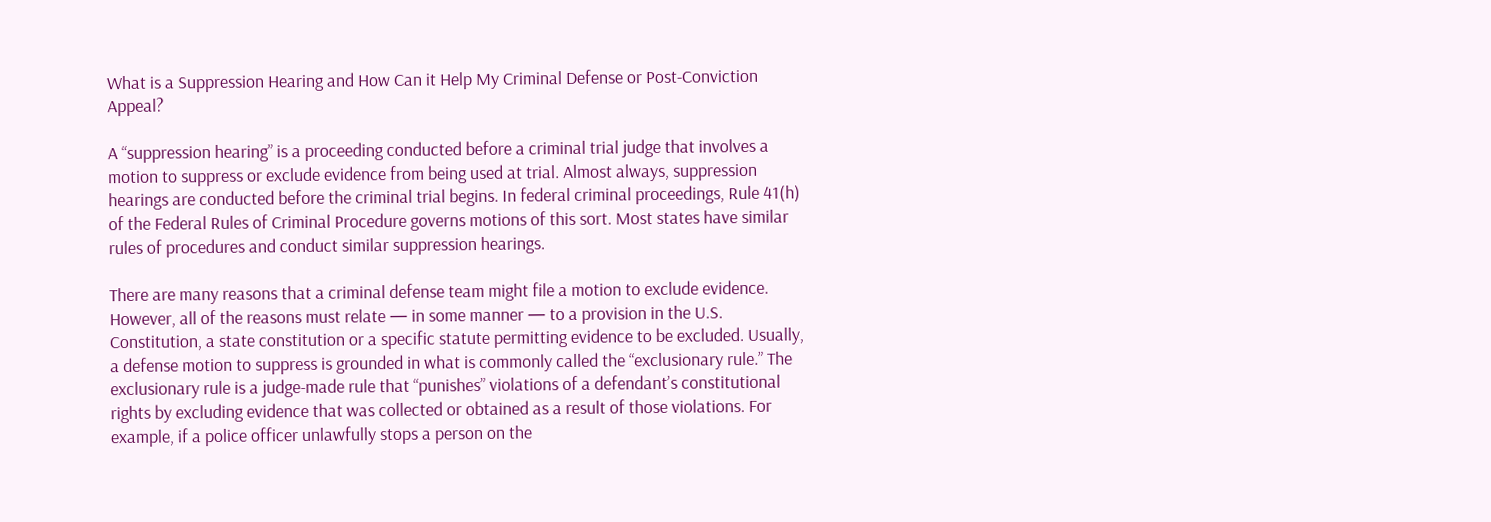What is a Suppression Hearing and How Can it Help My Criminal Defense or Post-Conviction Appeal?

A “suppression hearing” is a proceeding conducted before a criminal trial judge that involves a motion to suppress or exclude evidence from being used at trial. Almost always, suppression hearings are conducted before the criminal trial begins. In federal criminal proceedings, Rule 41(h) of the Federal Rules of Criminal Procedure governs motions of this sort. Most states have similar rules of procedures and conduct similar suppression hearings.

There are many reasons that a criminal defense team might file a motion to exclude evidence. However, all of the reasons must relate — in some manner — to a provision in the U.S. Constitution, a state constitution or a specific statute permitting evidence to be excluded. Usually, a defense motion to suppress is grounded in what is commonly called the “exclusionary rule.” The exclusionary rule is a judge-made rule that “punishes” violations of a defendant’s constitutional rights by excluding evidence that was collected or obtained as a result of those violations. For example, if a police officer unlawfully stops a person on the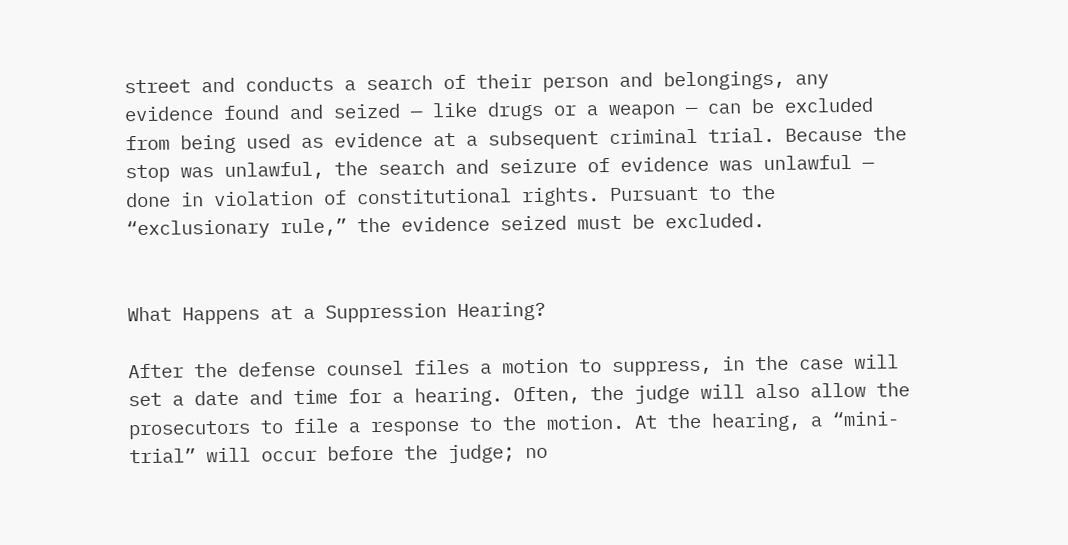street and conducts a search of their person and belongings, any evidence found and seized — like drugs or a weapon — can be excluded from being used as evidence at a subsequent criminal trial. Because the stop was unlawful, the search and seizure of evidence was unlawful — done in violation of constitutional rights. Pursuant to the “exclusionary rule,” the evidence seized must be excluded.


What Happens at a Suppression Hearing?

After the defense counsel files a motion to suppress, in the case will set a date and time for a hearing. Often, the judge will also allow the prosecutors to file a response to the motion. At the hearing, a “mini-trial” will occur before the judge; no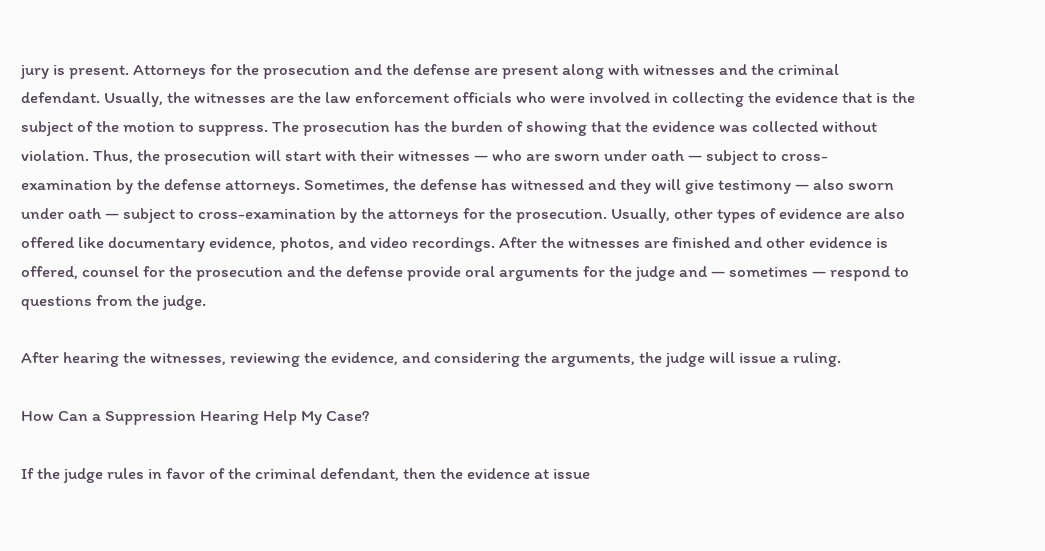jury is present. Attorneys for the prosecution and the defense are present along with witnesses and the criminal defendant. Usually, the witnesses are the law enforcement officials who were involved in collecting the evidence that is the subject of the motion to suppress. The prosecution has the burden of showing that the evidence was collected without violation. Thus, the prosecution will start with their witnesses — who are sworn under oath — subject to cross-examination by the defense attorneys. Sometimes, the defense has witnessed and they will give testimony — also sworn under oath — subject to cross-examination by the attorneys for the prosecution. Usually, other types of evidence are also offered like documentary evidence, photos, and video recordings. After the witnesses are finished and other evidence is offered, counsel for the prosecution and the defense provide oral arguments for the judge and — sometimes — respond to questions from the judge.

After hearing the witnesses, reviewing the evidence, and considering the arguments, the judge will issue a ruling.

How Can a Suppression Hearing Help My Case?

If the judge rules in favor of the criminal defendant, then the evidence at issue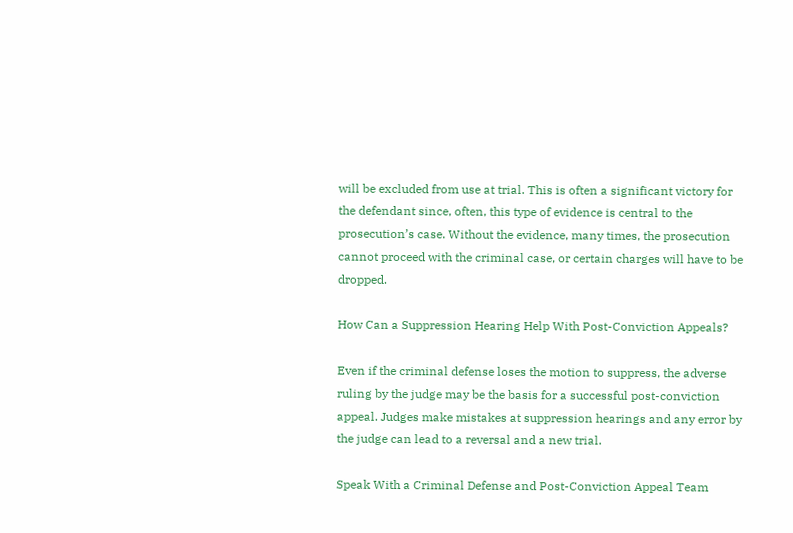will be excluded from use at trial. This is often a significant victory for the defendant since, often, this type of evidence is central to the prosecution’s case. Without the evidence, many times, the prosecution cannot proceed with the criminal case, or certain charges will have to be dropped.

How Can a Suppression Hearing Help With Post-Conviction Appeals?

Even if the criminal defense loses the motion to suppress, the adverse ruling by the judge may be the basis for a successful post-conviction appeal. Judges make mistakes at suppression hearings and any error by the judge can lead to a reversal and a new trial.

Speak With a Criminal Defense and Post-Conviction Appeal Team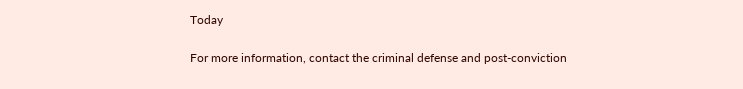Today

For more information, contact the criminal defense and post-conviction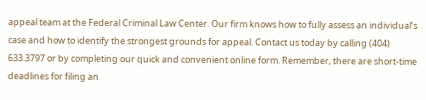appeal team at the Federal Criminal Law Center. Our firm knows how to fully assess an individual’s case and how to identify the strongest grounds for appeal. Contact us today by calling (404) 633.3797 or by completing our quick and convenient online form. Remember, there are short-time deadlines for filing an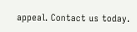appeal. Contact us today.